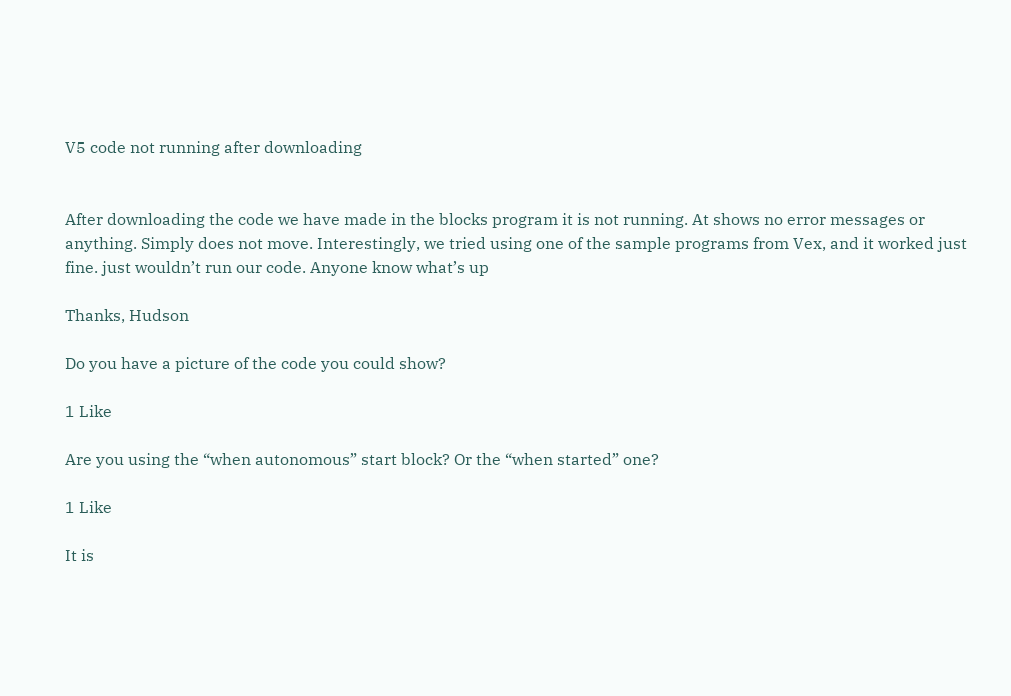V5 code not running after downloading


After downloading the code we have made in the blocks program it is not running. At shows no error messages or anything. Simply does not move. Interestingly, we tried using one of the sample programs from Vex, and it worked just fine. just wouldn’t run our code. Anyone know what’s up

Thanks, Hudson

Do you have a picture of the code you could show?

1 Like

Are you using the “when autonomous” start block? Or the “when started” one?

1 Like

It is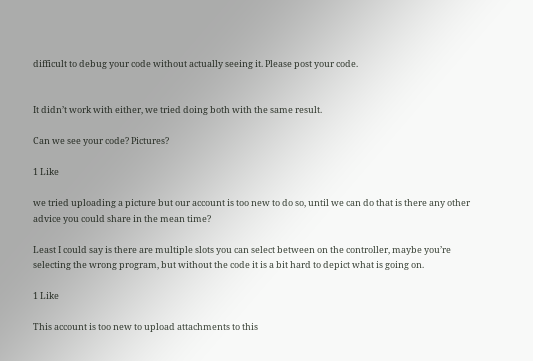difficult to debug your code without actually seeing it. Please post your code.


It didn’t work with either, we tried doing both with the same result.

Can we see your code? Pictures?

1 Like

we tried uploading a picture but our account is too new to do so, until we can do that is there any other advice you could share in the mean time?

Least I could say is there are multiple slots you can select between on the controller, maybe you’re selecting the wrong program, but without the code it is a bit hard to depict what is going on.

1 Like

This account is too new to upload attachments to this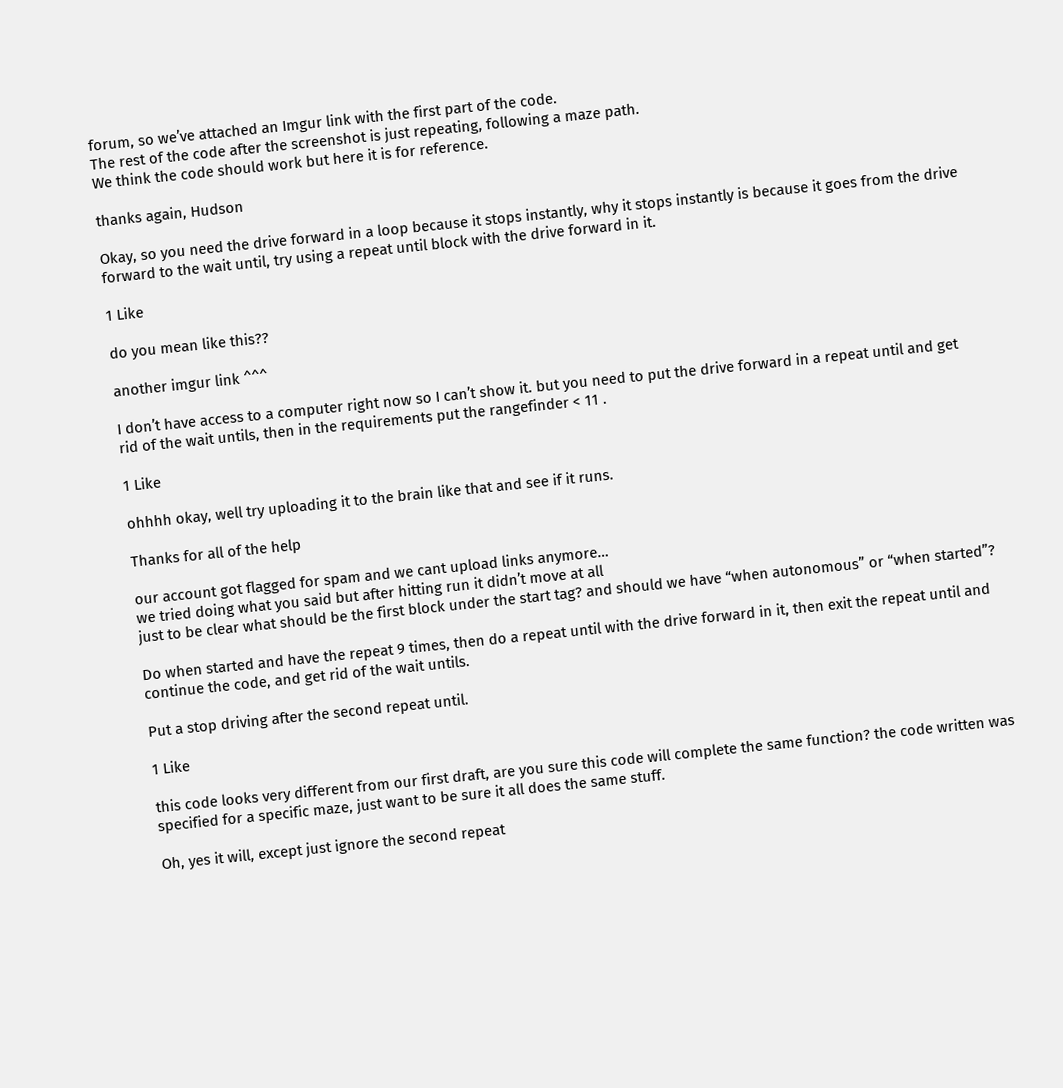forum, so we’ve attached an Imgur link with the first part of the code.
The rest of the code after the screenshot is just repeating, following a maze path.
We think the code should work but here it is for reference.

thanks again, Hudson

Okay, so you need the drive forward in a loop because it stops instantly, why it stops instantly is because it goes from the drive forward to the wait until, try using a repeat until block with the drive forward in it.

1 Like

do you mean like this??

another imgur link ^^^

I don’t have access to a computer right now so I can’t show it. but you need to put the drive forward in a repeat until and get rid of the wait untils, then in the requirements put the rangefinder < 11 .

1 Like

ohhhh okay, well try uploading it to the brain like that and see if it runs.

Thanks for all of the help

our account got flagged for spam and we cant upload links anymore…
we tried doing what you said but after hitting run it didn’t move at all
just to be clear what should be the first block under the start tag? and should we have “when autonomous” or “when started”?

Do when started and have the repeat 9 times, then do a repeat until with the drive forward in it, then exit the repeat until and continue the code, and get rid of the wait untils.

Put a stop driving after the second repeat until.

1 Like

this code looks very different from our first draft, are you sure this code will complete the same function? the code written was specified for a specific maze, just want to be sure it all does the same stuff.

Oh, yes it will, except just ignore the second repeat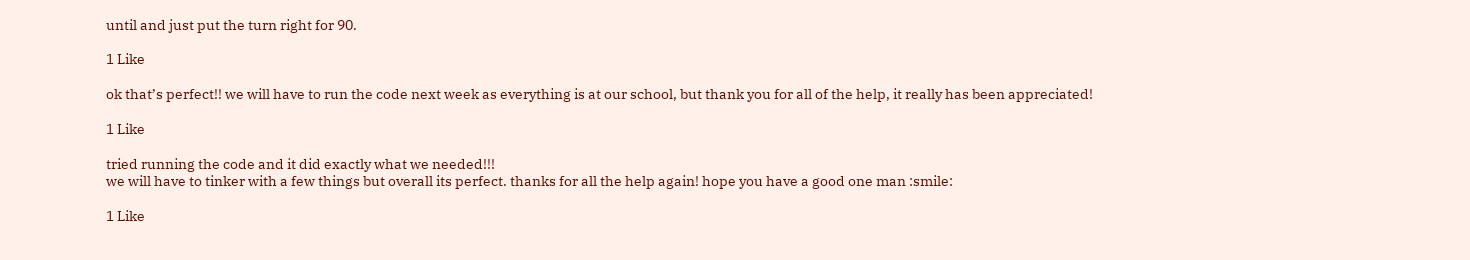until and just put the turn right for 90.

1 Like

ok that’s perfect!! we will have to run the code next week as everything is at our school, but thank you for all of the help, it really has been appreciated!

1 Like

tried running the code and it did exactly what we needed!!!
we will have to tinker with a few things but overall its perfect. thanks for all the help again! hope you have a good one man :smile:

1 Like